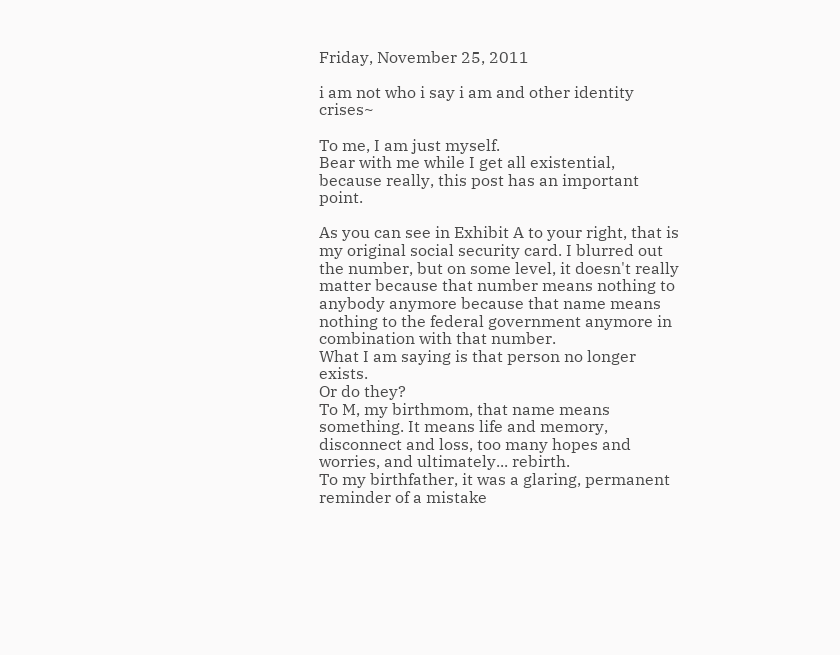Friday, November 25, 2011

i am not who i say i am and other identity crises~

To me, I am just myself.
Bear with me while I get all existential, because really, this post has an important point.

As you can see in Exhibit A to your right, that is my original social security card. I blurred out the number, but on some level, it doesn't really matter because that number means nothing to anybody anymore because that name means nothing to the federal government anymore in combination with that number.
What I am saying is that person no longer exists.
Or do they?
To M, my birthmom, that name means something. It means life and memory, disconnect and loss, too many hopes and worries, and ultimately... rebirth.
To my birthfather, it was a glaring, permanent reminder of a mistake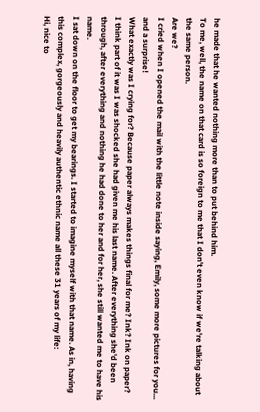he made that he wanted nothing more than to put behind him.
To me, well, the name on that card is so foreign to me that I don't even know if we're talking about the same person.
Are we?
I cried when I opened the mail with the little note inside saying, Emily, some more pictures for you... and a surprise!
What exactly was I crying for? Because paper always makes things final for me? Ink? Ink on paper?
I think part of it was I was shocked she had given me his last name. After everything she'd been through, after everything and nothing he had done to her and for her, she still wanted me to have his name.
I sat down on the floor to get my bearings. I started to imagine myself with that name. As in, having this complex, gorgeously and heavily authentic ethnic name all these 31 years of my life:
Hi, nice to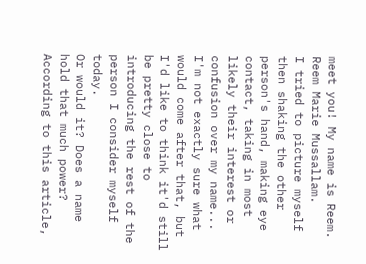meet you! My name is Reem. Reem Marie Mussallam.
I tried to picture myself then shaking the other person's hand, making eye contact, taking in most likely their interest or confusion over my name...
I'm not exactly sure what would come after that, but I'd like to think it'd still be pretty close to introducing the rest of the person I consider myself today.
Or would it? Does a name hold that much power?
According to this article,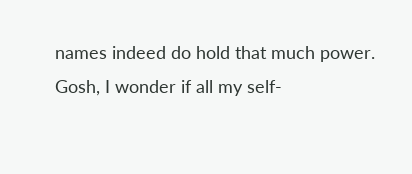names indeed do hold that much power. Gosh, I wonder if all my self-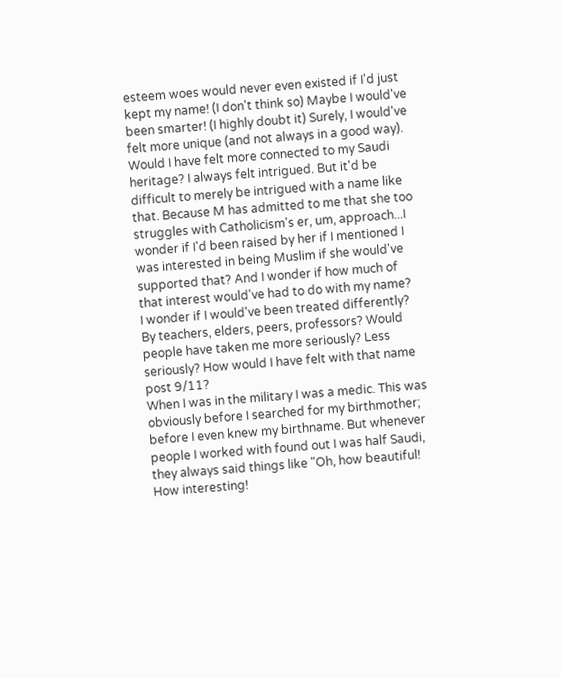esteem woes would never even existed if I'd just kept my name! (I don't think so) Maybe I would've been smarter! (I highly doubt it) Surely, I would've felt more unique (and not always in a good way).
Would I have felt more connected to my Saudi heritage? I always felt intrigued. But it'd be difficult to merely be intrigued with a name like that. Because M has admitted to me that she too struggles with Catholicism's er, um, approach...I wonder if I'd been raised by her if I mentioned I was interested in being Muslim if she would've supported that? And I wonder if how much of that interest would've had to do with my name?
I wonder if I would've been treated differently? By teachers, elders, peers, professors? Would people have taken me more seriously? Less seriously? How would I have felt with that name post 9/11?
When I was in the military I was a medic. This was obviously before I searched for my birthmother; before I even knew my birthname. But whenever people I worked with found out I was half Saudi, they always said things like "Oh, how beautiful! How interesting!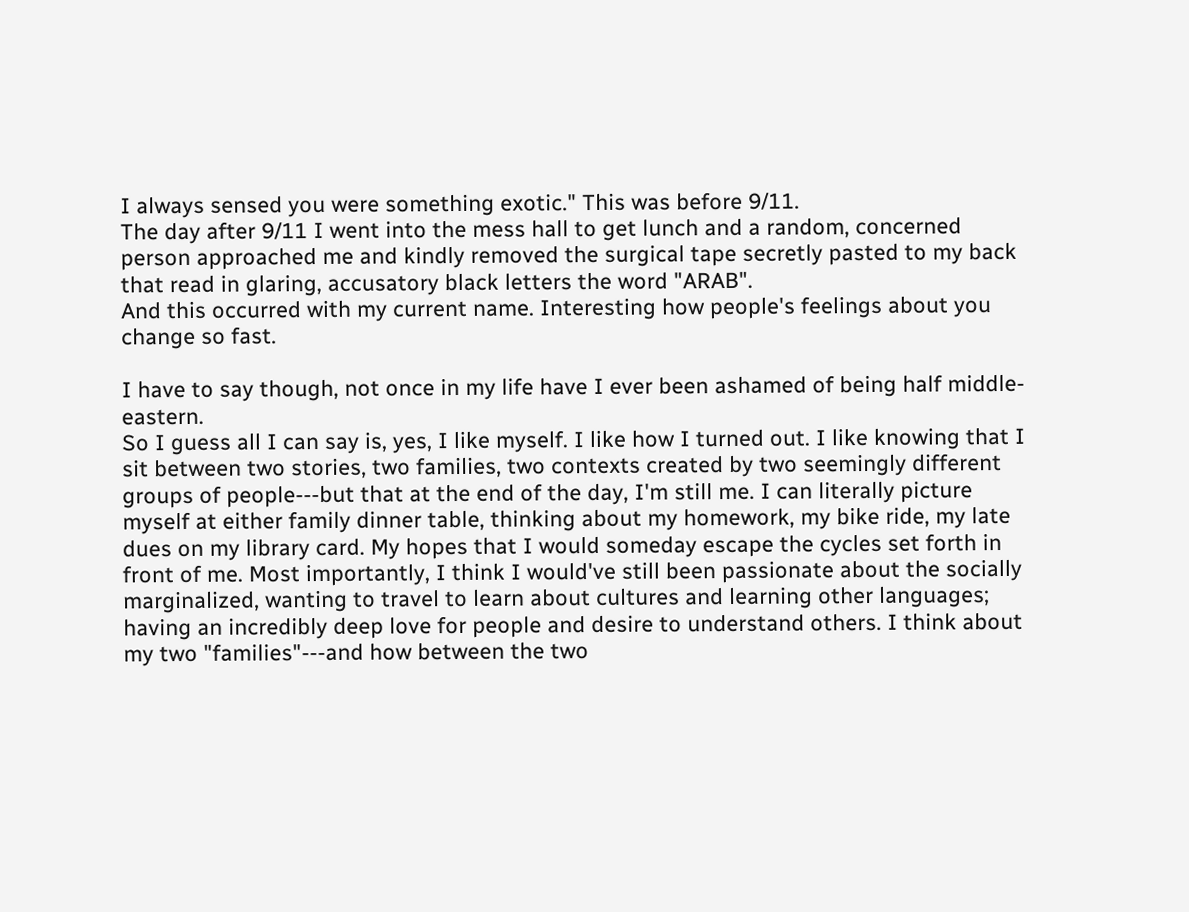I always sensed you were something exotic." This was before 9/11.
The day after 9/11 I went into the mess hall to get lunch and a random, concerned person approached me and kindly removed the surgical tape secretly pasted to my back that read in glaring, accusatory black letters the word "ARAB".
And this occurred with my current name. Interesting how people's feelings about you change so fast.

I have to say though, not once in my life have I ever been ashamed of being half middle-eastern.
So I guess all I can say is, yes, I like myself. I like how I turned out. I like knowing that I sit between two stories, two families, two contexts created by two seemingly different groups of people---but that at the end of the day, I'm still me. I can literally picture myself at either family dinner table, thinking about my homework, my bike ride, my late dues on my library card. My hopes that I would someday escape the cycles set forth in front of me. Most importantly, I think I would've still been passionate about the socially marginalized, wanting to travel to learn about cultures and learning other languages; having an incredibly deep love for people and desire to understand others. I think about my two "families"---and how between the two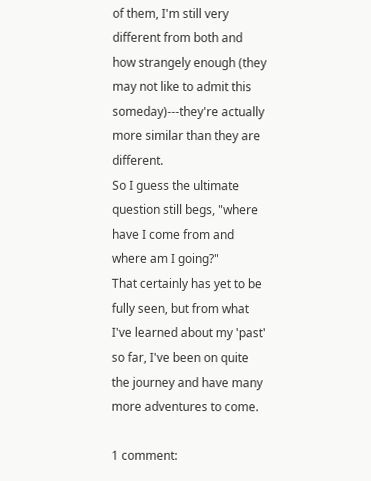of them, I'm still very different from both and how strangely enough (they may not like to admit this someday)---they're actually more similar than they are different.
So I guess the ultimate question still begs, "where have I come from and where am I going?"
That certainly has yet to be fully seen, but from what I've learned about my 'past' so far, I've been on quite the journey and have many more adventures to come.

1 comment: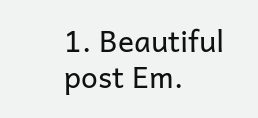1. Beautiful post Em.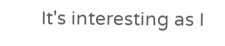It's interesting as I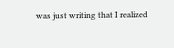was just writing that I realized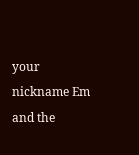your nickname Em and the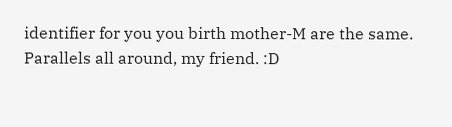identifier for you you birth mother-M are the same. Parallels all around, my friend. :D